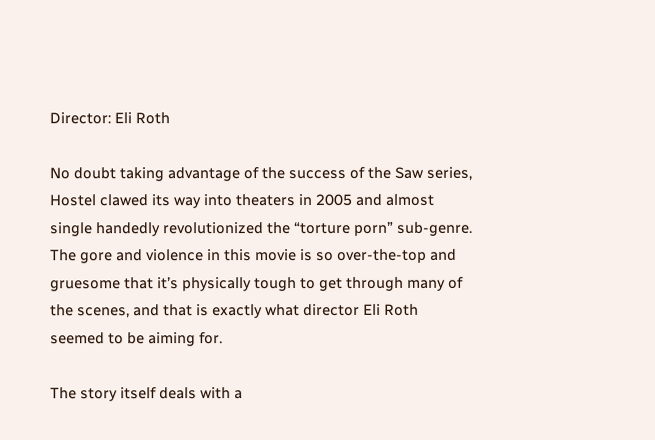Director: Eli Roth

No doubt taking advantage of the success of the Saw series, Hostel clawed its way into theaters in 2005 and almost single handedly revolutionized the “torture porn” sub-genre. The gore and violence in this movie is so over-the-top and gruesome that it’s physically tough to get through many of the scenes, and that is exactly what director Eli Roth seemed to be aiming for.

The story itself deals with a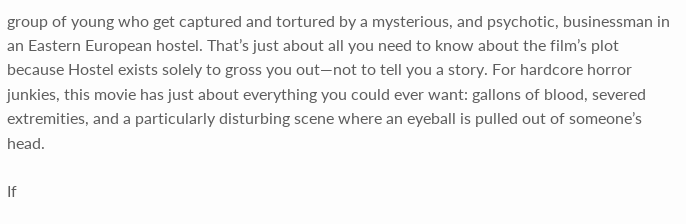group of young who get captured and tortured by a mysterious, and psychotic, businessman in an Eastern European hostel. That’s just about all you need to know about the film’s plot because Hostel exists solely to gross you out—not to tell you a story. For hardcore horror junkies, this movie has just about everything you could ever want: gallons of blood, severed extremities, and a particularly disturbing scene where an eyeball is pulled out of someone’s head.

If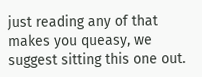just reading any of that makes you queasy, we suggest sitting this one out.